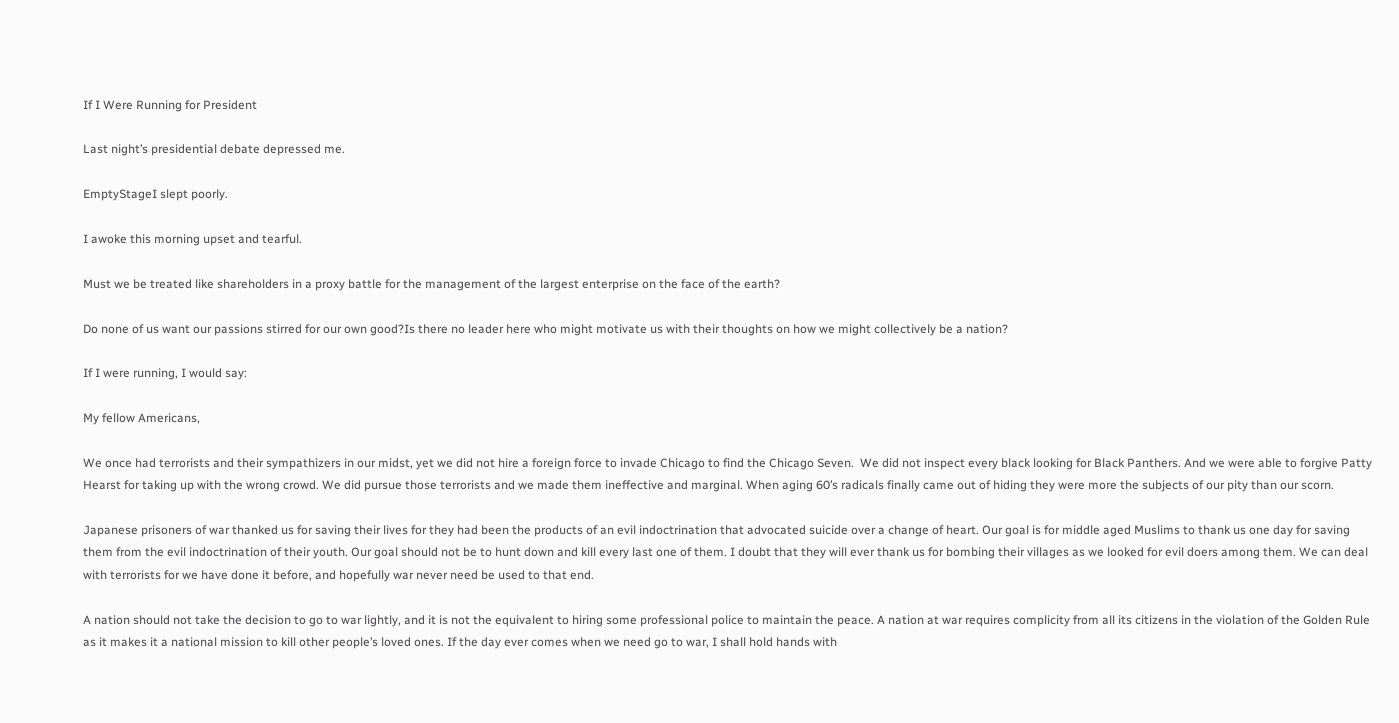If I Were Running for President

Last night’s presidential debate depressed me.

EmptyStageI slept poorly.

I awoke this morning upset and tearful.

Must we be treated like shareholders in a proxy battle for the management of the largest enterprise on the face of the earth?

Do none of us want our passions stirred for our own good?Is there no leader here who might motivate us with their thoughts on how we might collectively be a nation?

If I were running, I would say:

My fellow Americans,

We once had terrorists and their sympathizers in our midst, yet we did not hire a foreign force to invade Chicago to find the Chicago Seven.  We did not inspect every black looking for Black Panthers. And we were able to forgive Patty Hearst for taking up with the wrong crowd. We did pursue those terrorists and we made them ineffective and marginal. When aging 60’s radicals finally came out of hiding they were more the subjects of our pity than our scorn.

Japanese prisoners of war thanked us for saving their lives for they had been the products of an evil indoctrination that advocated suicide over a change of heart. Our goal is for middle aged Muslims to thank us one day for saving them from the evil indoctrination of their youth. Our goal should not be to hunt down and kill every last one of them. I doubt that they will ever thank us for bombing their villages as we looked for evil doers among them. We can deal with terrorists for we have done it before, and hopefully war never need be used to that end.

A nation should not take the decision to go to war lightly, and it is not the equivalent to hiring some professional police to maintain the peace. A nation at war requires complicity from all its citizens in the violation of the Golden Rule as it makes it a national mission to kill other people’s loved ones. If the day ever comes when we need go to war, I shall hold hands with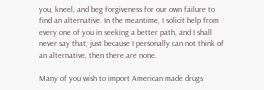you, kneel, and beg forgiveness for our own failure to find an alternative. In the meantime, I solicit help from every one of you in seeking a better path, and I shall never say that, just because I personally can not think of an alternative, then there are none.

Many of you wish to import American made drugs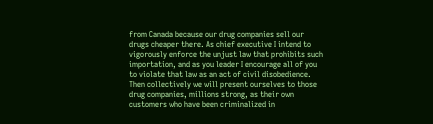from Canada because our drug companies sell our drugs cheaper there. As chief executive I intend to vigorously enforce the unjust law that prohibits such importation, and as you leader I encourage all of you to violate that law as an act of civil disobedience. Then collectively we will present ourselves to those drug companies, millions strong, as their own customers who have been criminalized in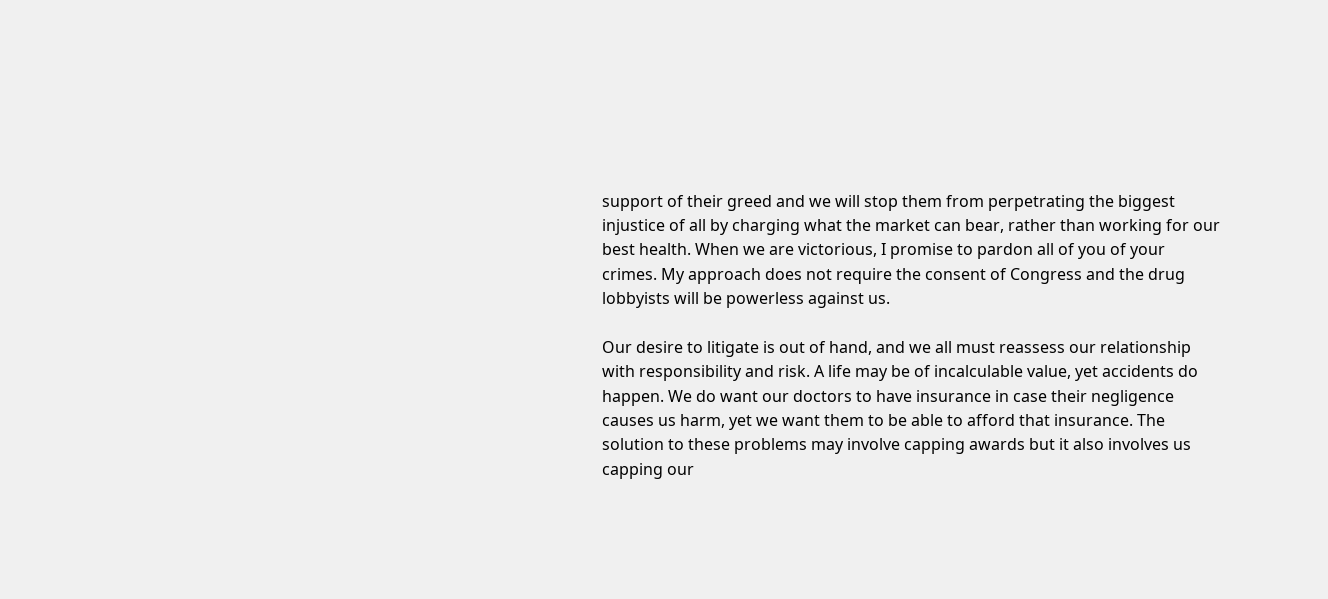support of their greed and we will stop them from perpetrating the biggest injustice of all by charging what the market can bear, rather than working for our best health. When we are victorious, I promise to pardon all of you of your crimes. My approach does not require the consent of Congress and the drug lobbyists will be powerless against us.

Our desire to litigate is out of hand, and we all must reassess our relationship with responsibility and risk. A life may be of incalculable value, yet accidents do happen. We do want our doctors to have insurance in case their negligence causes us harm, yet we want them to be able to afford that insurance. The solution to these problems may involve capping awards but it also involves us capping our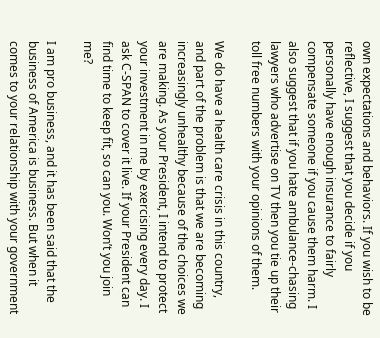own expectations and behaviors. If you wish to be reflective, I suggest that you decide if you personally have enough insurance to fairly compensate someone if you cause them harm. I also suggest that if you hate ambulance-chasing lawyers who advertise on TV then you tie up their toll free numbers with your opinions of them.

We do have a health care crisis in this country, and part of the problem is that we are becoming increasingly unhealthy because of the choices we are making. As your President, I intend to protect your investment in me by exercising every day. I ask C-SPAN to cover it live. If your President can find time to keep fit, so can you. Won’t you join me?

I am pro business, and it has been said that the business of America is business. But when it comes to your relationship with your government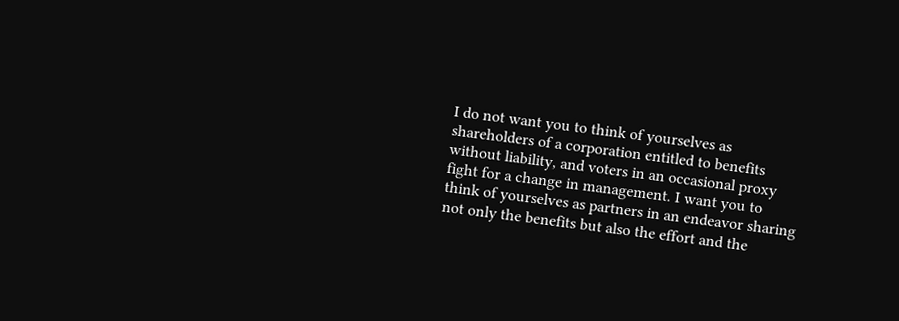I do not want you to think of yourselves as shareholders of a corporation entitled to benefits without liability, and voters in an occasional proxy fight for a change in management. I want you to think of yourselves as partners in an endeavor sharing not only the benefits but also the effort and the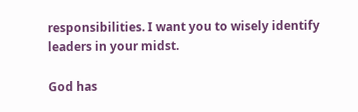responsibilities. I want you to wisely identify leaders in your midst.

God has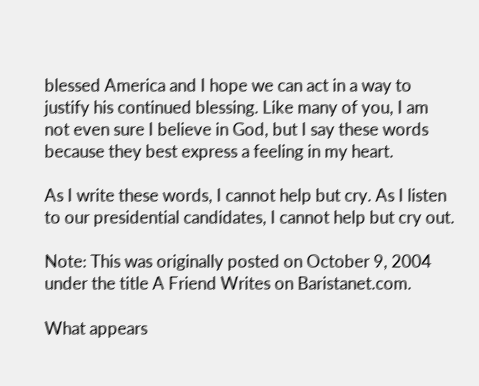blessed America and I hope we can act in a way to justify his continued blessing. Like many of you, I am not even sure I believe in God, but I say these words because they best express a feeling in my heart.

As I write these words, I cannot help but cry. As I listen to our presidential candidates, I cannot help but cry out.

Note: This was originally posted on October 9, 2004 under the title A Friend Writes on Baristanet.com.

What appears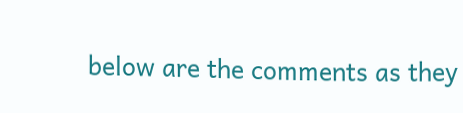below are the comments as they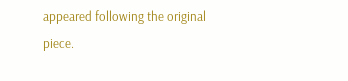appeared following the original piece.